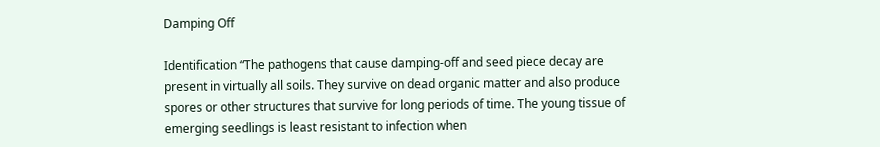Damping Off

Identification “The pathogens that cause damping-off and seed piece decay are present in virtually all soils. They survive on dead organic matter and also produce spores or other structures that survive for long periods of time. The young tissue of emerging seedlings is least resistant to infection when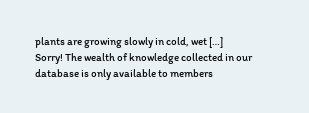plants are growing slowly in cold, wet […]
Sorry! The wealth of knowledge collected in our database is only available to members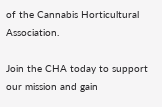of the Cannabis Horticultural Association.

Join the CHA today to support our mission and gain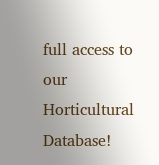full access to our Horticultural Database!